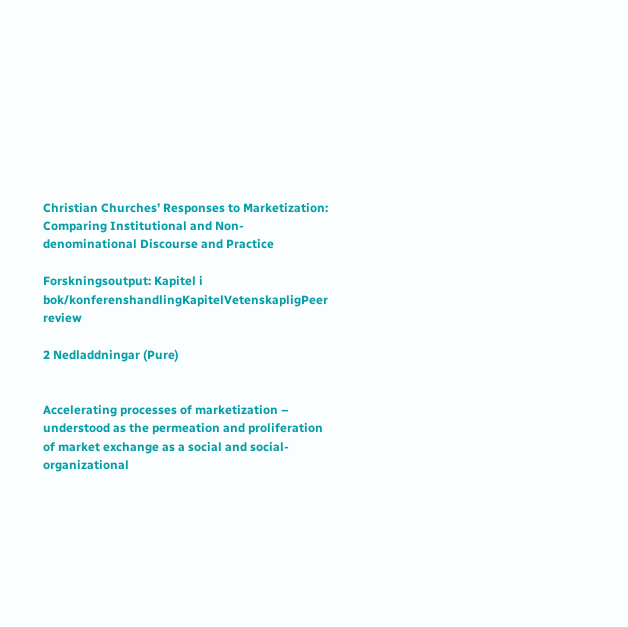Christian Churches’ Responses to Marketization: Comparing Institutional and Non-denominational Discourse and Practice

Forskningsoutput: Kapitel i bok/konferenshandlingKapitelVetenskapligPeer review

2 Nedladdningar (Pure)


Accelerating processes of marketization – understood as the permeation and proliferation of market exchange as a social and social-organizational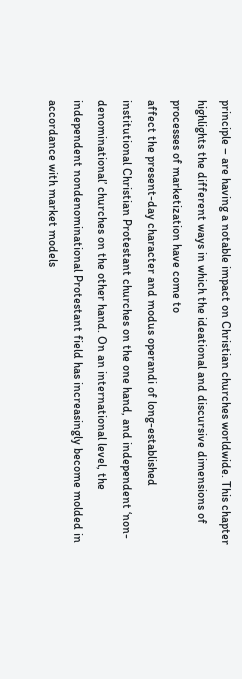principle – are having a notable impact on Christian churches worldwide. This chapter highlights the different ways in which the ideational and discursive dimensions of processes of marketization have come to
affect the present-day character and modus operandi of long-established institutional Christian Protestant churches on the one hand, and independent ‘non-denominational’ churches on the other hand. On an international level, the independent nondenominational Protestant field has increasingly become molded in accordance with market models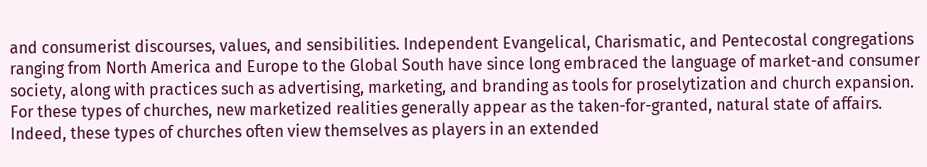and consumerist discourses, values, and sensibilities. Independent Evangelical, Charismatic, and Pentecostal congregations ranging from North America and Europe to the Global South have since long embraced the language of market-and consumer society, along with practices such as advertising, marketing, and branding as tools for proselytization and church expansion. For these types of churches, new marketized realities generally appear as the taken-for-granted, natural state of affairs. Indeed, these types of churches often view themselves as players in an extended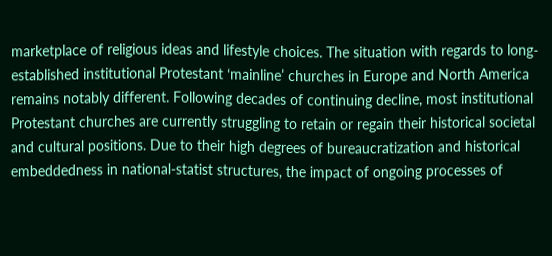marketplace of religious ideas and lifestyle choices. The situation with regards to long-established institutional Protestant ‘mainline’ churches in Europe and North America remains notably different. Following decades of continuing decline, most institutional Protestant churches are currently struggling to retain or regain their historical societal and cultural positions. Due to their high degrees of bureaucratization and historical embeddedness in national-statist structures, the impact of ongoing processes of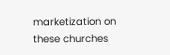marketization on these churches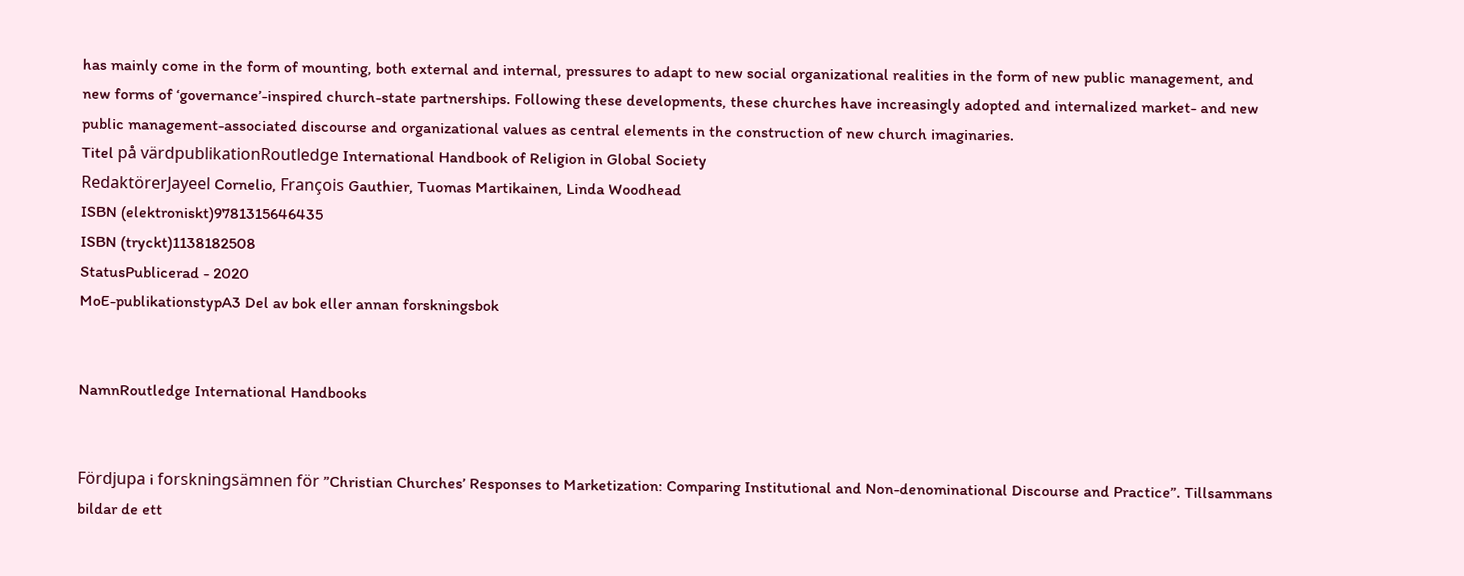has mainly come in the form of mounting, both external and internal, pressures to adapt to new social organizational realities in the form of new public management, and new forms of ‘governance’-inspired church-state partnerships. Following these developments, these churches have increasingly adopted and internalized market- and new public management-associated discourse and organizational values as central elements in the construction of new church imaginaries.
Titel på värdpublikationRoutledge International Handbook of Religion in Global Society
RedaktörerJayeel Cornelio, François Gauthier, Tuomas Martikainen, Linda Woodhead
ISBN (elektroniskt)9781315646435
ISBN (tryckt)1138182508
StatusPublicerad - 2020
MoE-publikationstypA3 Del av bok eller annan forskningsbok


NamnRoutledge International Handbooks


Fördjupa i forskningsämnen för ”Christian Churches’ Responses to Marketization: Comparing Institutional and Non-denominational Discourse and Practice”. Tillsammans bildar de ett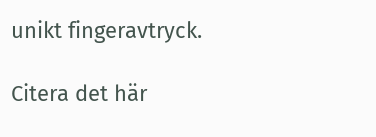unikt fingeravtryck.

Citera det här